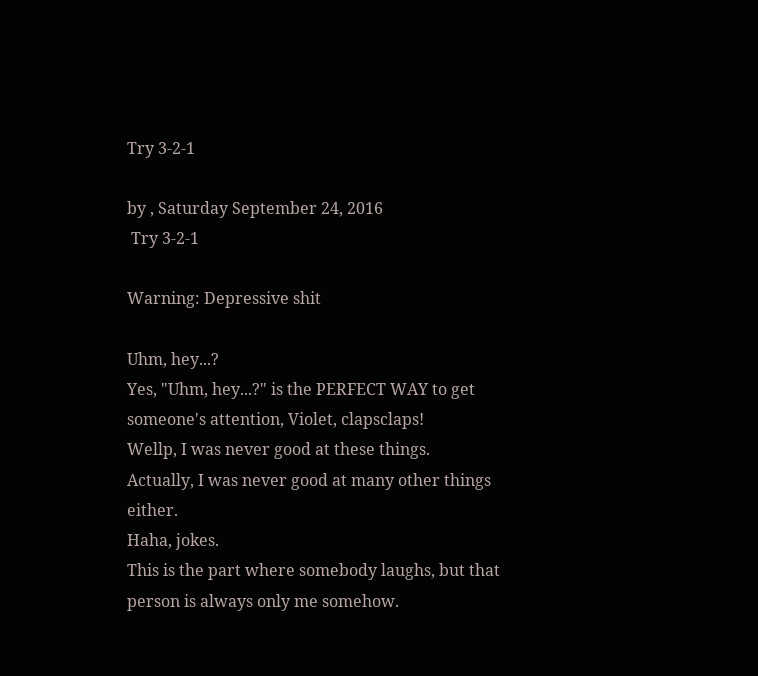Try 3-2-1

by , Saturday September 24, 2016
 Try 3-2-1

Warning: Depressive shit

Uhm, hey...?
Yes, "Uhm, hey...?" is the PERFECT WAY to get someone's attention, Violet, clapsclaps!
Wellp, I was never good at these things.
Actually, I was never good at many other things either.
Haha, jokes.
This is the part where somebody laughs, but that person is always only me somehow.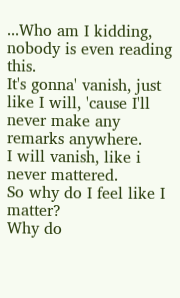...Who am I kidding, nobody is even reading this.
It's gonna' vanish, just like I will, 'cause I'll never make any remarks anywhere.
I will vanish, like i never mattered.
So why do I feel like I matter?
Why do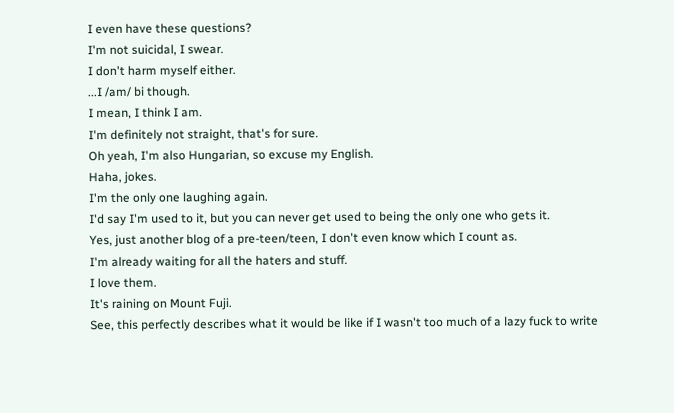I even have these questions?
I'm not suicidal, I swear.
I don't harm myself either.
...I /am/ bi though.
I mean, I think I am.
I'm definitely not straight, that's for sure.
Oh yeah, I'm also Hungarian, so excuse my English.
Haha, jokes.
I'm the only one laughing again.
I'd say I'm used to it, but you can never get used to being the only one who gets it.
Yes, just another blog of a pre-teen/teen, I don't even know which I count as.
I'm already waiting for all the haters and stuff.
I love them.
It's raining on Mount Fuji.
See, this perfectly describes what it would be like if I wasn't too much of a lazy fuck to write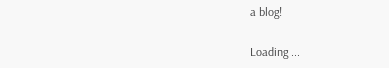a blog!

Loading ...